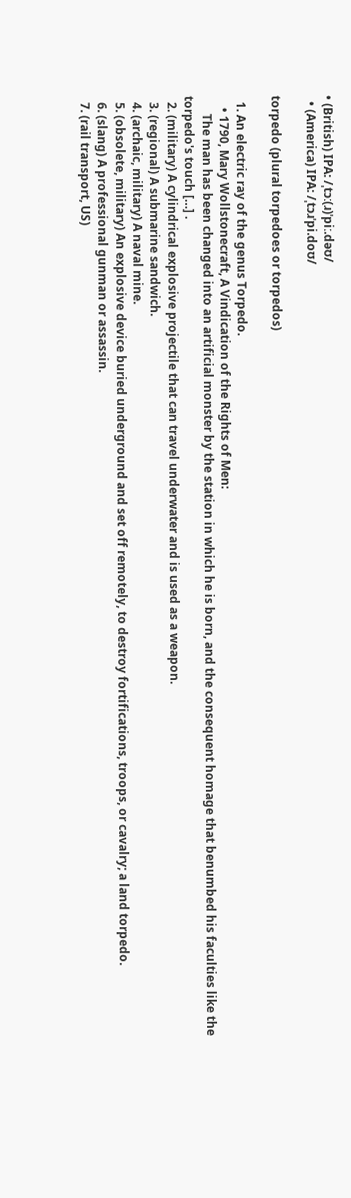• (British) IPA: /ˌtɔː(ɹ)ˈpiː.dəʊ/
  • (America) IPA: /ˌtɔɹˈpi.doʊ/

torpedo (plural torpedoes or torpedos)

  1. An electric ray of the genus Torpedo.
    • 1790, Mary Wollstonecraft, A Vindication of the Rights of Men:
      The man has been changed into an artificial monster by the station in which he is born, and the consequent homage that benumbed his faculties like the torpedo's touch […] .
  2. (military) A cylindrical explosive projectile that can travel underwater and is used as a weapon.
  3. (regional) A submarine sandwich.
  4. (archaic, military) A naval mine.
  5. (obsolete, military) An explosive device buried underground and set off remotely, to destroy fortifications, troops, or cavalry; a land torpedo.
  6. (slang) A professional gunman or assassin.
  7. (rail transport, US)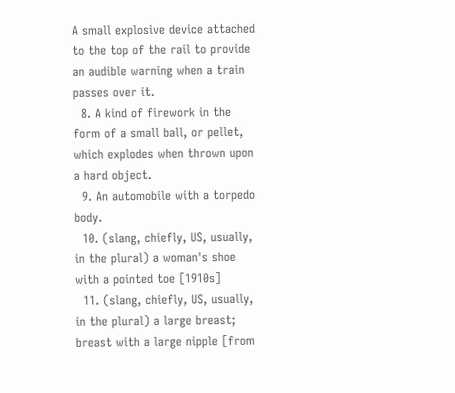A small explosive device attached to the top of the rail to provide an audible warning when a train passes over it.
  8. A kind of firework in the form of a small ball, or pellet, which explodes when thrown upon a hard object.
  9. An automobile with a torpedo body.
  10. (slang, chiefly, US, usually, in the plural) a woman's shoe with a pointed toe [1910s]
  11. (slang, chiefly, US, usually, in the plural) a large breast; breast with a large nipple [from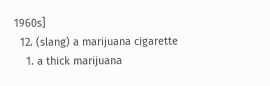1960s]
  12. (slang) a marijuana cigarette
    1. a thick marijuana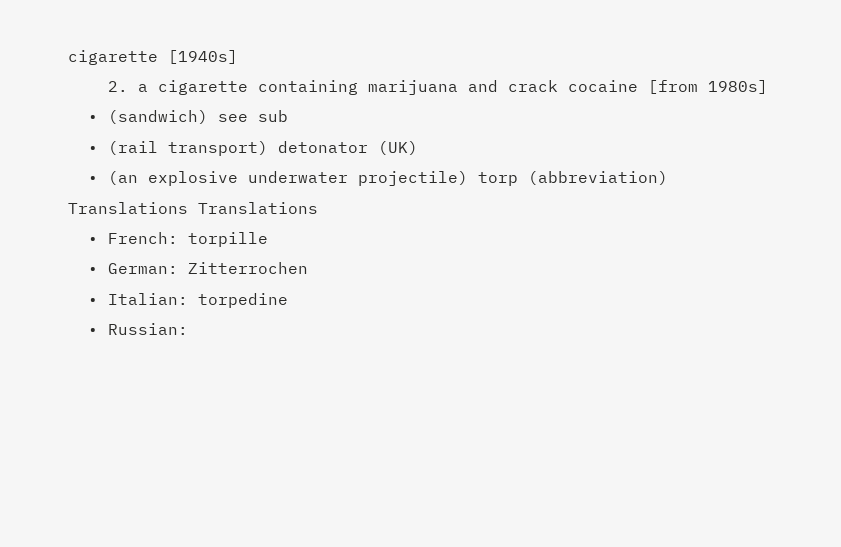cigarette [1940s]
    2. a cigarette containing marijuana and crack cocaine [from 1980s]
  • (sandwich) see sub
  • (rail transport) detonator (UK)
  • (an explosive underwater projectile) torp (abbreviation)
Translations Translations
  • French: torpille
  • German: Zitterrochen
  • Italian: torpedine
  • Russian: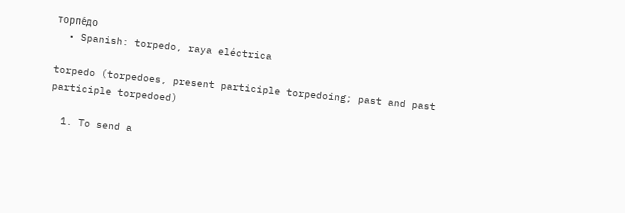торпе́до
  • Spanish: torpedo, raya eléctrica

torpedo (torpedoes, present participle torpedoing; past and past participle torpedoed)

  1. To send a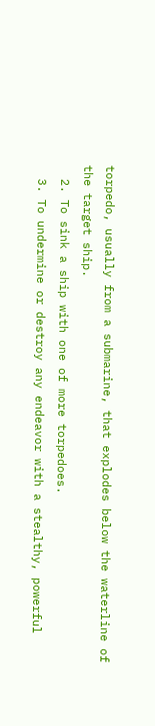torpedo, usually from a submarine, that explodes below the waterline of the target ship.
  2. To sink a ship with one of more torpedoes.
  3. To undermine or destroy any endeavor with a stealthy, powerful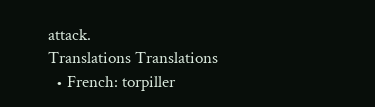attack.
Translations Translations
  • French: torpiller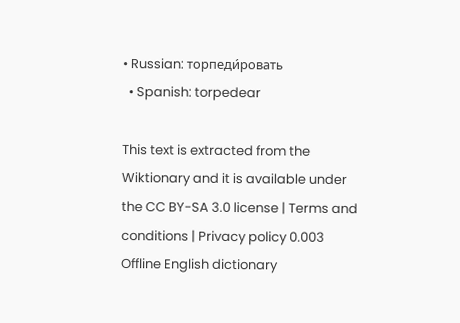• Russian: торпеди́ровать
  • Spanish: torpedear

This text is extracted from the Wiktionary and it is available under the CC BY-SA 3.0 license | Terms and conditions | Privacy policy 0.003
Offline English dictionary